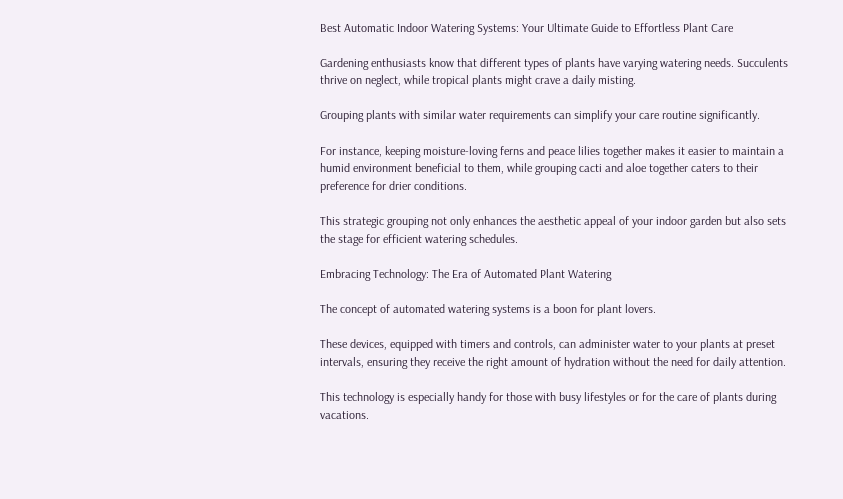Best Automatic Indoor Watering Systems: Your Ultimate Guide to Effortless Plant Care

Gardening enthusiasts know that different types of plants have varying watering needs. Succulents thrive on neglect, while tropical plants might crave a daily misting.

Grouping plants with similar water requirements can simplify your care routine significantly.

For instance, keeping moisture-loving ferns and peace lilies together makes it easier to maintain a humid environment beneficial to them, while grouping cacti and aloe together caters to their preference for drier conditions.

This strategic grouping not only enhances the aesthetic appeal of your indoor garden but also sets the stage for efficient watering schedules.

Embracing Technology: The Era of Automated Plant Watering

The concept of automated watering systems is a boon for plant lovers.

These devices, equipped with timers and controls, can administer water to your plants at preset intervals, ensuring they receive the right amount of hydration without the need for daily attention.

This technology is especially handy for those with busy lifestyles or for the care of plants during vacations.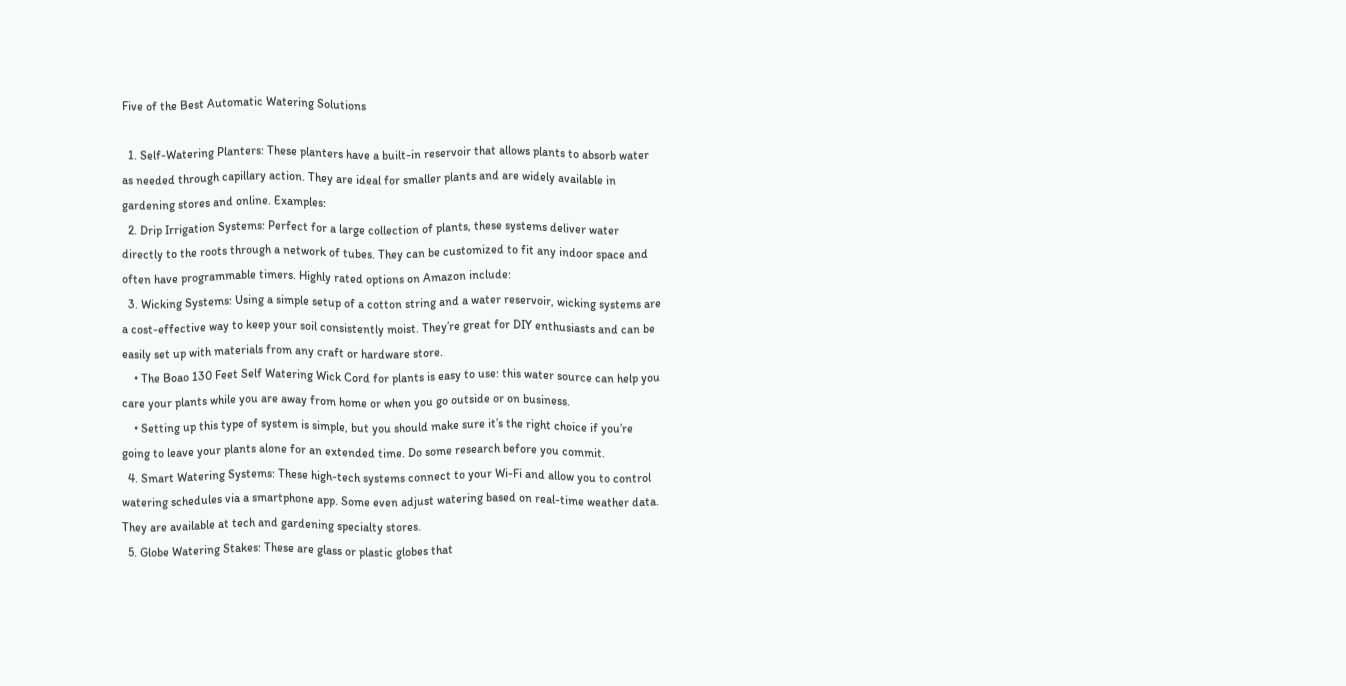Five of the Best Automatic Watering Solutions

  1. Self-Watering Planters: These planters have a built-in reservoir that allows plants to absorb water as needed through capillary action. They are ideal for smaller plants and are widely available in gardening stores and online. Examples:
  2. Drip Irrigation Systems: Perfect for a large collection of plants, these systems deliver water directly to the roots through a network of tubes. They can be customized to fit any indoor space and often have programmable timers. Highly rated options on Amazon include:
  3. Wicking Systems: Using a simple setup of a cotton string and a water reservoir, wicking systems are a cost-effective way to keep your soil consistently moist. They’re great for DIY enthusiasts and can be easily set up with materials from any craft or hardware store.
    • The Boao 130 Feet Self Watering Wick Cord for plants is easy to use: this water source can help you care your plants while you are away from home or when you go outside or on business.
    • Setting up this type of system is simple, but you should make sure it’s the right choice if you’re going to leave your plants alone for an extended time. Do some research before you commit.
  4. Smart Watering Systems: These high-tech systems connect to your Wi-Fi and allow you to control watering schedules via a smartphone app. Some even adjust watering based on real-time weather data. They are available at tech and gardening specialty stores.
  5. Globe Watering Stakes: These are glass or plastic globes that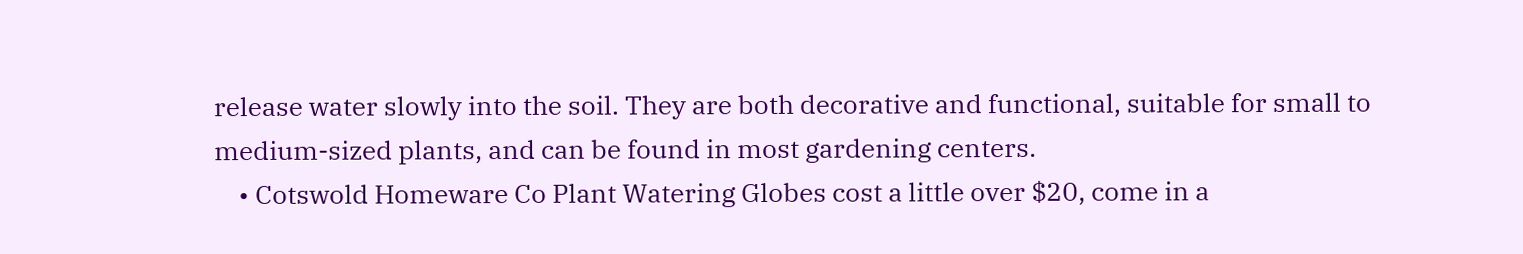release water slowly into the soil. They are both decorative and functional, suitable for small to medium-sized plants, and can be found in most gardening centers.
    • Cotswold Homeware Co Plant Watering Globes cost a little over $20, come in a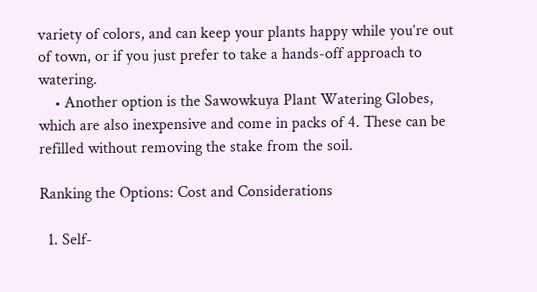variety of colors, and can keep your plants happy while you’re out of town, or if you just prefer to take a hands-off approach to watering.
    • Another option is the Sawowkuya Plant Watering Globes, which are also inexpensive and come in packs of 4. These can be refilled without removing the stake from the soil.

Ranking the Options: Cost and Considerations

  1. Self-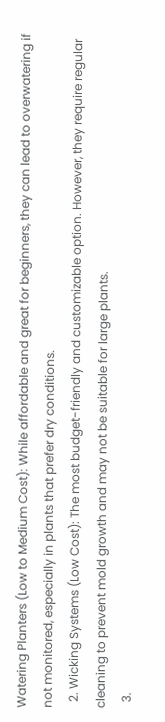Watering Planters (Low to Medium Cost): While affordable and great for beginners, they can lead to overwatering if not monitored, especially in plants that prefer dry conditions.
  2. Wicking Systems (Low Cost): The most budget-friendly and customizable option. However, they require regular cleaning to prevent mold growth and may not be suitable for large plants.
  3.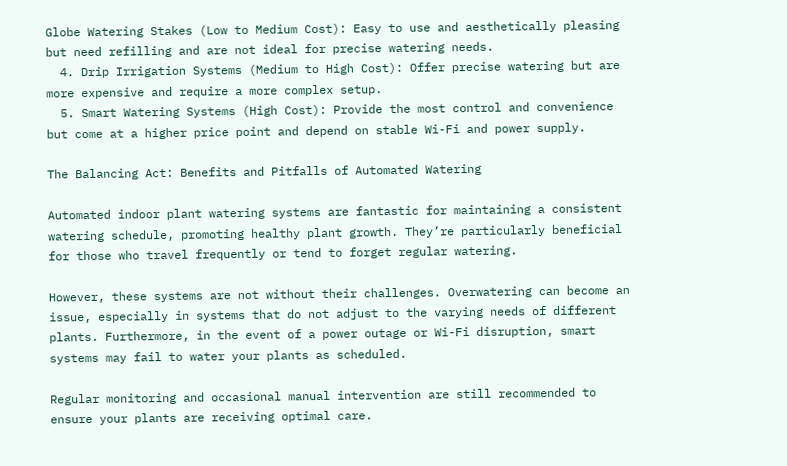Globe Watering Stakes (Low to Medium Cost): Easy to use and aesthetically pleasing but need refilling and are not ideal for precise watering needs.
  4. Drip Irrigation Systems (Medium to High Cost): Offer precise watering but are more expensive and require a more complex setup.
  5. Smart Watering Systems (High Cost): Provide the most control and convenience but come at a higher price point and depend on stable Wi-Fi and power supply.

The Balancing Act: Benefits and Pitfalls of Automated Watering

Automated indoor plant watering systems are fantastic for maintaining a consistent watering schedule, promoting healthy plant growth. They’re particularly beneficial for those who travel frequently or tend to forget regular watering.

However, these systems are not without their challenges. Overwatering can become an issue, especially in systems that do not adjust to the varying needs of different plants. Furthermore, in the event of a power outage or Wi-Fi disruption, smart systems may fail to water your plants as scheduled.

Regular monitoring and occasional manual intervention are still recommended to ensure your plants are receiving optimal care.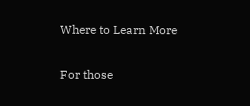Where to Learn More

For those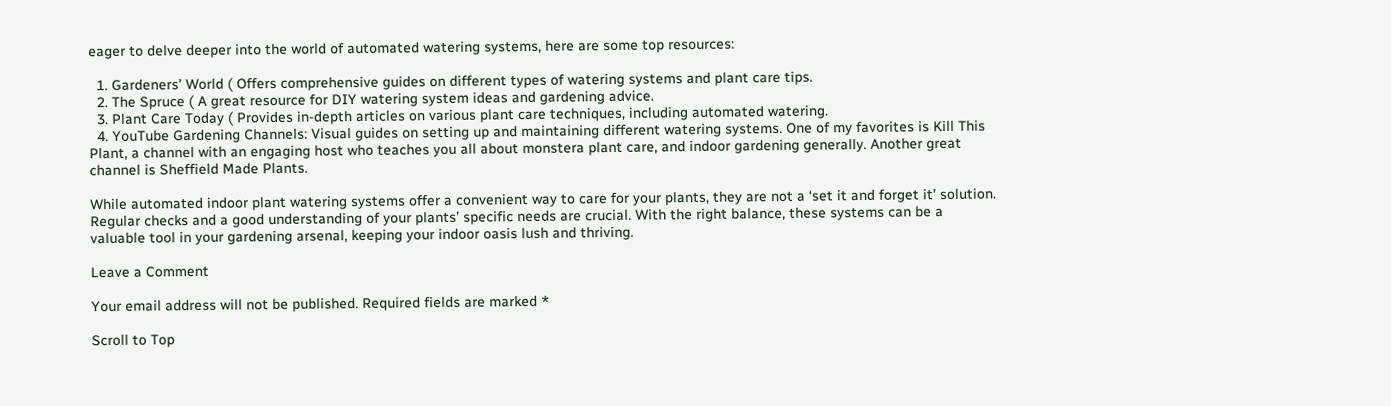eager to delve deeper into the world of automated watering systems, here are some top resources:

  1. Gardeners’ World ( Offers comprehensive guides on different types of watering systems and plant care tips.
  2. The Spruce ( A great resource for DIY watering system ideas and gardening advice.
  3. Plant Care Today ( Provides in-depth articles on various plant care techniques, including automated watering.
  4. YouTube Gardening Channels: Visual guides on setting up and maintaining different watering systems. One of my favorites is Kill This Plant, a channel with an engaging host who teaches you all about monstera plant care, and indoor gardening generally. Another great channel is Sheffield Made Plants.

While automated indoor plant watering systems offer a convenient way to care for your plants, they are not a ‘set it and forget it’ solution. Regular checks and a good understanding of your plants’ specific needs are crucial. With the right balance, these systems can be a valuable tool in your gardening arsenal, keeping your indoor oasis lush and thriving.

Leave a Comment

Your email address will not be published. Required fields are marked *

Scroll to Top